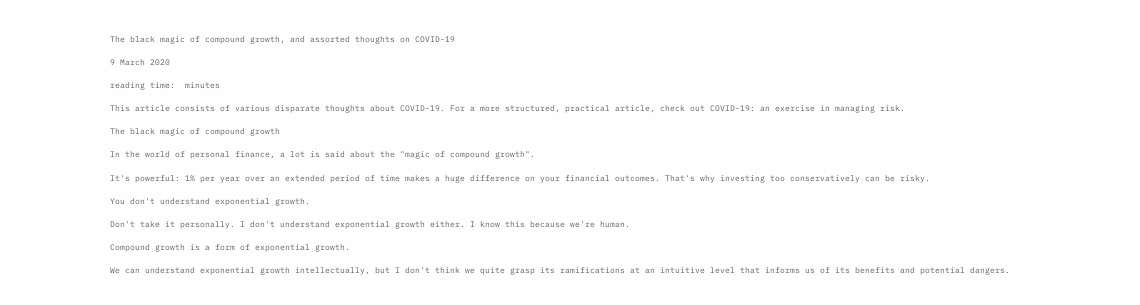The black magic of compound growth, and assorted thoughts on COVID-19

9 March 2020

reading time:  minutes

This article consists of various disparate thoughts about COVID-19. For a more structured, practical article, check out COVID-19: an exercise in managing risk.

The black magic of compound growth

In the world of personal finance, a lot is said about the "magic of compound growth".

It's powerful: 1% per year over an extended period of time makes a huge difference on your financial outcomes. That's why investing too conservatively can be risky.

You don't understand exponential growth.

Don't take it personally. I don't understand exponential growth either. I know this because we're human.

Compound growth is a form of exponential growth.

We can understand exponential growth intellectually, but I don't think we quite grasp its ramifications at an intuitive level that informs us of its benefits and potential dangers.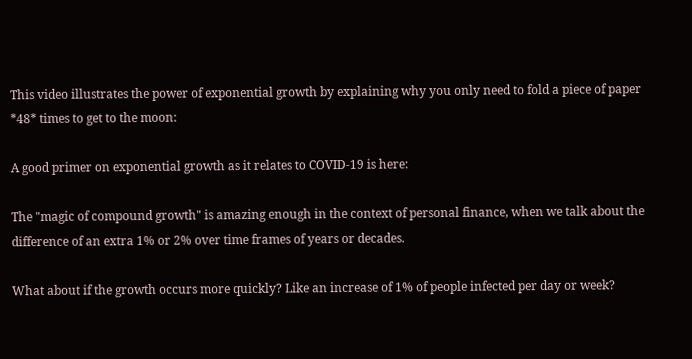This video illustrates the power of exponential growth by explaining why you only need to fold a piece of paper *48* times to get to the moon:

A good primer on exponential growth as it relates to COVID-19 is here:

The "magic of compound growth" is amazing enough in the context of personal finance, when we talk about the difference of an extra 1% or 2% over time frames of years or decades.

What about if the growth occurs more quickly? Like an increase of 1% of people infected per day or week?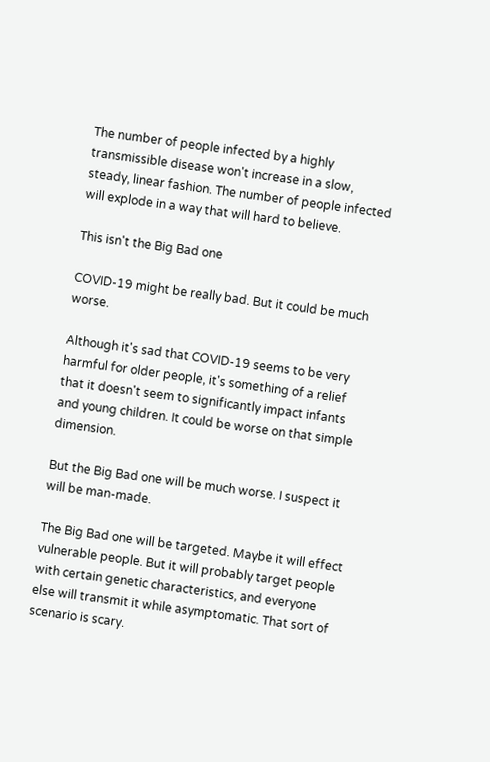The number of people infected by a highly transmissible disease won't increase in a slow, steady, linear fashion. The number of people infected will explode in a way that will hard to believe.

This isn't the Big Bad one

COVID-19 might be really bad. But it could be much worse.

Although it's sad that COVID-19 seems to be very harmful for older people, it's something of a relief that it doesn't seem to significantly impact infants and young children. It could be worse on that simple dimension.

But the Big Bad one will be much worse. I suspect it will be man-made.

The Big Bad one will be targeted. Maybe it will effect vulnerable people. But it will probably target people with certain genetic characteristics, and everyone else will transmit it while asymptomatic. That sort of scenario is scary.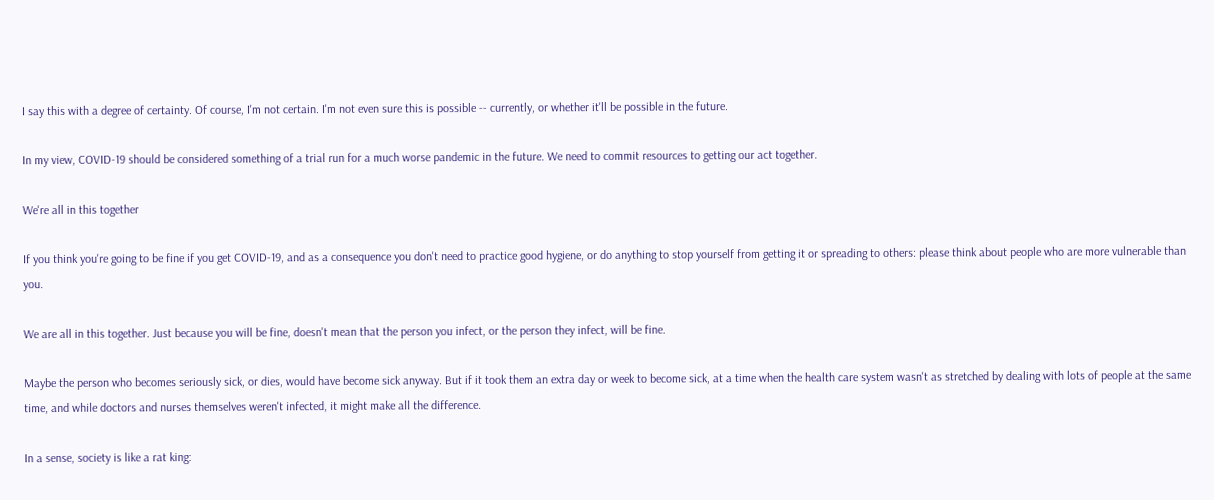I say this with a degree of certainty. Of course, I'm not certain. I'm not even sure this is possible -- currently, or whether it'll be possible in the future.

In my view, COVID-19 should be considered something of a trial run for a much worse pandemic in the future. We need to commit resources to getting our act together.

We're all in this together

If you think you're going to be fine if you get COVID-19, and as a consequence you don't need to practice good hygiene, or do anything to stop yourself from getting it or spreading to others: please think about people who are more vulnerable than you.

We are all in this together. Just because you will be fine, doesn't mean that the person you infect, or the person they infect, will be fine.

Maybe the person who becomes seriously sick, or dies, would have become sick anyway. But if it took them an extra day or week to become sick, at a time when the health care system wasn't as stretched by dealing with lots of people at the same time, and while doctors and nurses themselves weren't infected, it might make all the difference.

In a sense, society is like a rat king: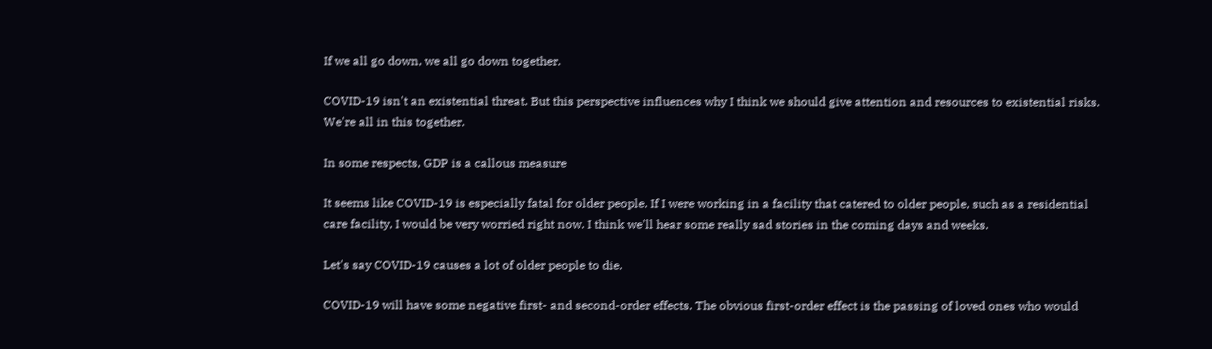If we all go down, we all go down together.

COVID-19 isn't an existential threat. But this perspective influences why I think we should give attention and resources to existential risks. We're all in this together.

In some respects, GDP is a callous measure

It seems like COVID-19 is especially fatal for older people. If I were working in a facility that catered to older people, such as a residential care facility, I would be very worried right now. I think we'll hear some really sad stories in the coming days and weeks.

Let's say COVID-19 causes a lot of older people to die.

COVID-19 will have some negative first- and second-order effects. The obvious first-order effect is the passing of loved ones who would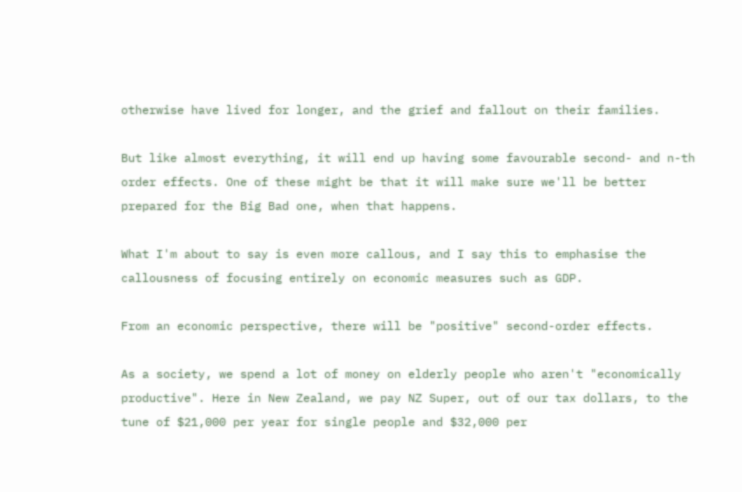otherwise have lived for longer, and the grief and fallout on their families.

But like almost everything, it will end up having some favourable second- and n-th order effects. One of these might be that it will make sure we'll be better prepared for the Big Bad one, when that happens.

What I'm about to say is even more callous, and I say this to emphasise the callousness of focusing entirely on economic measures such as GDP.

From an economic perspective, there will be "positive" second-order effects.

As a society, we spend a lot of money on elderly people who aren't "economically productive". Here in New Zealand, we pay NZ Super, out of our tax dollars, to the tune of $21,000 per year for single people and $32,000 per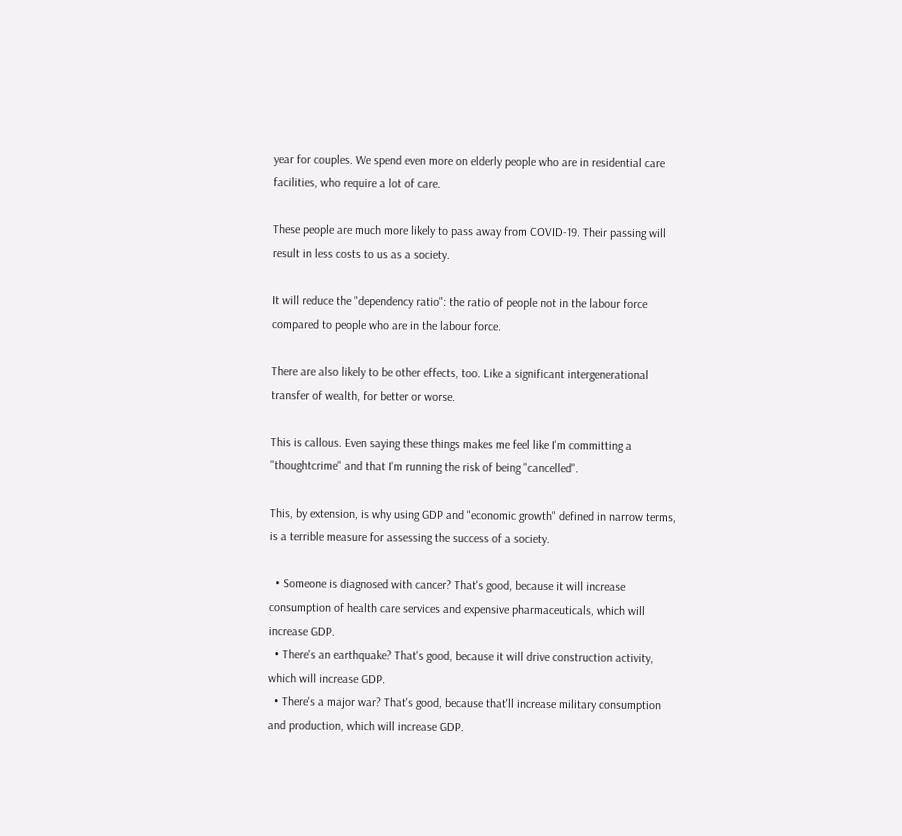year for couples. We spend even more on elderly people who are in residential care facilities, who require a lot of care.

These people are much more likely to pass away from COVID-19. Their passing will result in less costs to us as a society.

It will reduce the "dependency ratio": the ratio of people not in the labour force compared to people who are in the labour force.

There are also likely to be other effects, too. Like a significant intergenerational transfer of wealth, for better or worse.

This is callous. Even saying these things makes me feel like I'm committing a "thoughtcrime" and that I'm running the risk of being "cancelled".

This, by extension, is why using GDP and "economic growth" defined in narrow terms, is a terrible measure for assessing the success of a society.

  • Someone is diagnosed with cancer? That's good, because it will increase consumption of health care services and expensive pharmaceuticals, which will increase GDP.
  • There's an earthquake? That's good, because it will drive construction activity, which will increase GDP.
  • There's a major war? That's good, because that'll increase military consumption and production, which will increase GDP.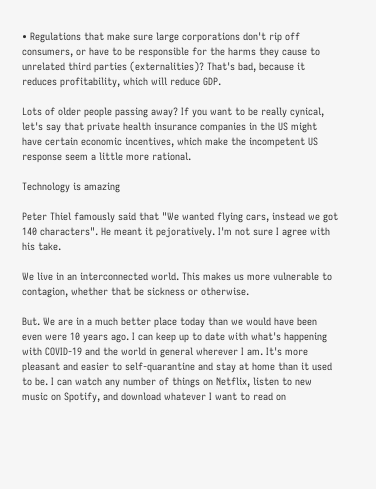• Regulations that make sure large corporations don't rip off consumers, or have to be responsible for the harms they cause to unrelated third parties (externalities)? That's bad, because it reduces profitability, which will reduce GDP.

Lots of older people passing away? If you want to be really cynical, let's say that private health insurance companies in the US might have certain economic incentives, which make the incompetent US response seem a little more rational.

Technology is amazing

Peter Thiel famously said that "We wanted flying cars, instead we got 140 characters". He meant it pejoratively. I'm not sure I agree with his take.

We live in an interconnected world. This makes us more vulnerable to contagion, whether that be sickness or otherwise.

But. We are in a much better place today than we would have been even were 10 years ago. I can keep up to date with what's happening with COVID-19 and the world in general wherever I am. It's more pleasant and easier to self-quarantine and stay at home than it used to be. I can watch any number of things on Netflix, listen to new music on Spotify, and download whatever I want to read on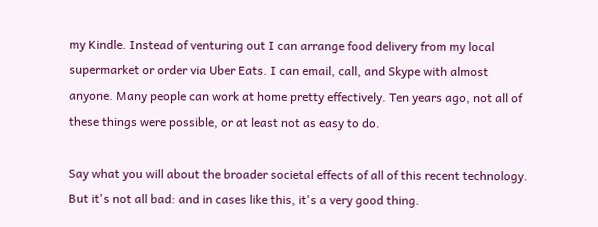my Kindle. Instead of venturing out I can arrange food delivery from my local supermarket or order via Uber Eats. I can email, call, and Skype with almost anyone. Many people can work at home pretty effectively. Ten years ago, not all of these things were possible, or at least not as easy to do.

Say what you will about the broader societal effects of all of this recent technology. But it's not all bad: and in cases like this, it's a very good thing.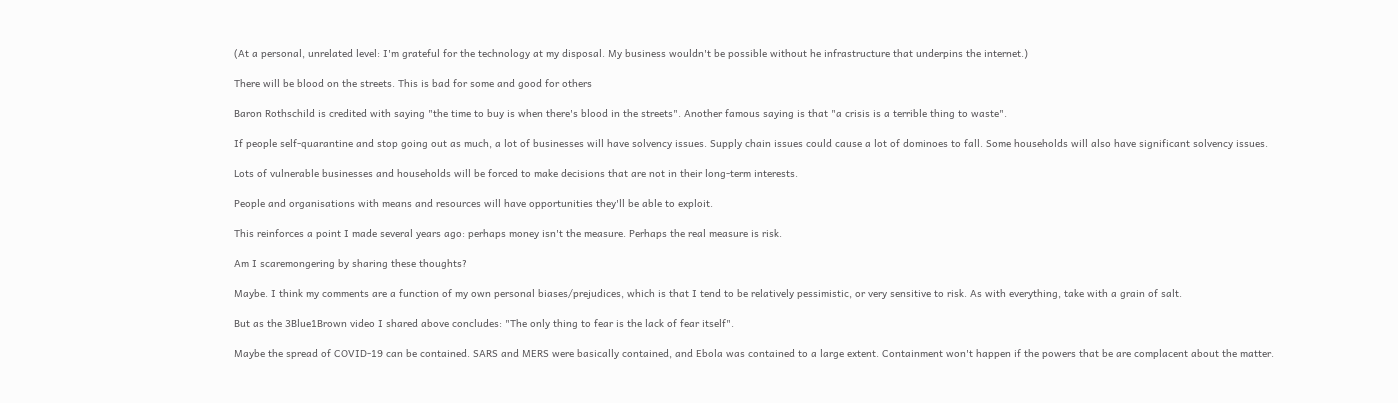(At a personal, unrelated level: I'm grateful for the technology at my disposal. My business wouldn't be possible without he infrastructure that underpins the internet.)

There will be blood on the streets. This is bad for some and good for others

Baron Rothschild is credited with saying "the time to buy is when there's blood in the streets". Another famous saying is that "a crisis is a terrible thing to waste".

If people self-quarantine and stop going out as much, a lot of businesses will have solvency issues. Supply chain issues could cause a lot of dominoes to fall. Some households will also have significant solvency issues.

Lots of vulnerable businesses and households will be forced to make decisions that are not in their long-term interests.

People and organisations with means and resources will have opportunities they'll be able to exploit.

This reinforces a point I made several years ago: perhaps money isn't the measure. Perhaps the real measure is risk.

Am I scaremongering by sharing these thoughts?

Maybe. I think my comments are a function of my own personal biases/prejudices, which is that I tend to be relatively pessimistic, or very sensitive to risk. As with everything, take with a grain of salt.

But as the 3Blue1Brown video I shared above concludes: "The only thing to fear is the lack of fear itself".

Maybe the spread of COVID-19 can be contained. SARS and MERS were basically contained, and Ebola was contained to a large extent. Containment won't happen if the powers that be are complacent about the matter.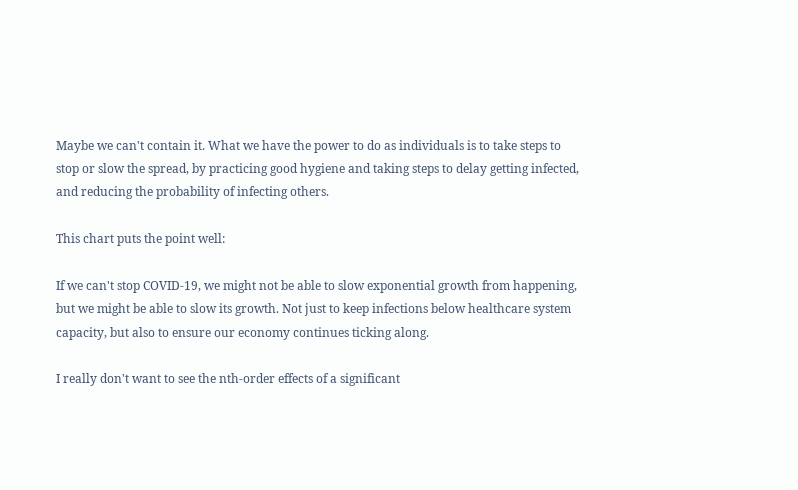Maybe we can't contain it. What we have the power to do as individuals is to take steps to stop or slow the spread, by practicing good hygiene and taking steps to delay getting infected, and reducing the probability of infecting others.

This chart puts the point well:

If we can't stop COVID-19, we might not be able to slow exponential growth from happening, but we might be able to slow its growth. Not just to keep infections below healthcare system capacity, but also to ensure our economy continues ticking along.

I really don't want to see the nth-order effects of a significant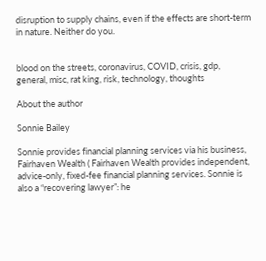disruption to supply chains, even if the effects are short-term in nature. Neither do you.


blood on the streets, coronavirus, COVID, crisis, gdp, general, misc, rat king, risk, technology, thoughts

About the author

Sonnie Bailey

Sonnie provides financial planning services via his business, Fairhaven Wealth ( Fairhaven Wealth provides independent, advice-only, fixed-fee financial planning services. Sonnie is also a “recovering lawyer”: he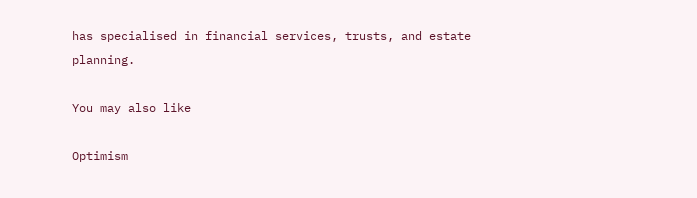has specialised in financial services, trusts, and estate planning.

You may also like

Optimism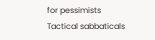for pessimists
Tactical sabbaticals